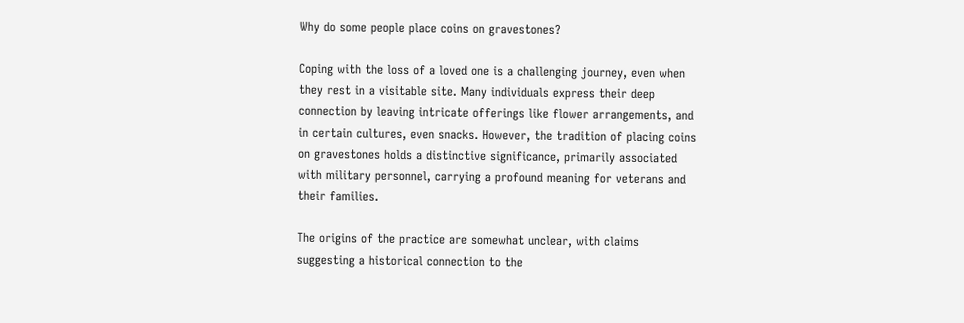Why do some people place coins on gravestones?

Coping with the loss of a loved one is a challenging journey, even when they rest in a visitable site. Many individuals express their deep connection by leaving intricate offerings like flower arrangements, and in certain cultures, even snacks. However, the tradition of placing coins on gravestones holds a distinctive significance, primarily associated with military personnel, carrying a profound meaning for veterans and their families.

The origins of the practice are somewhat unclear, with claims suggesting a historical connection to the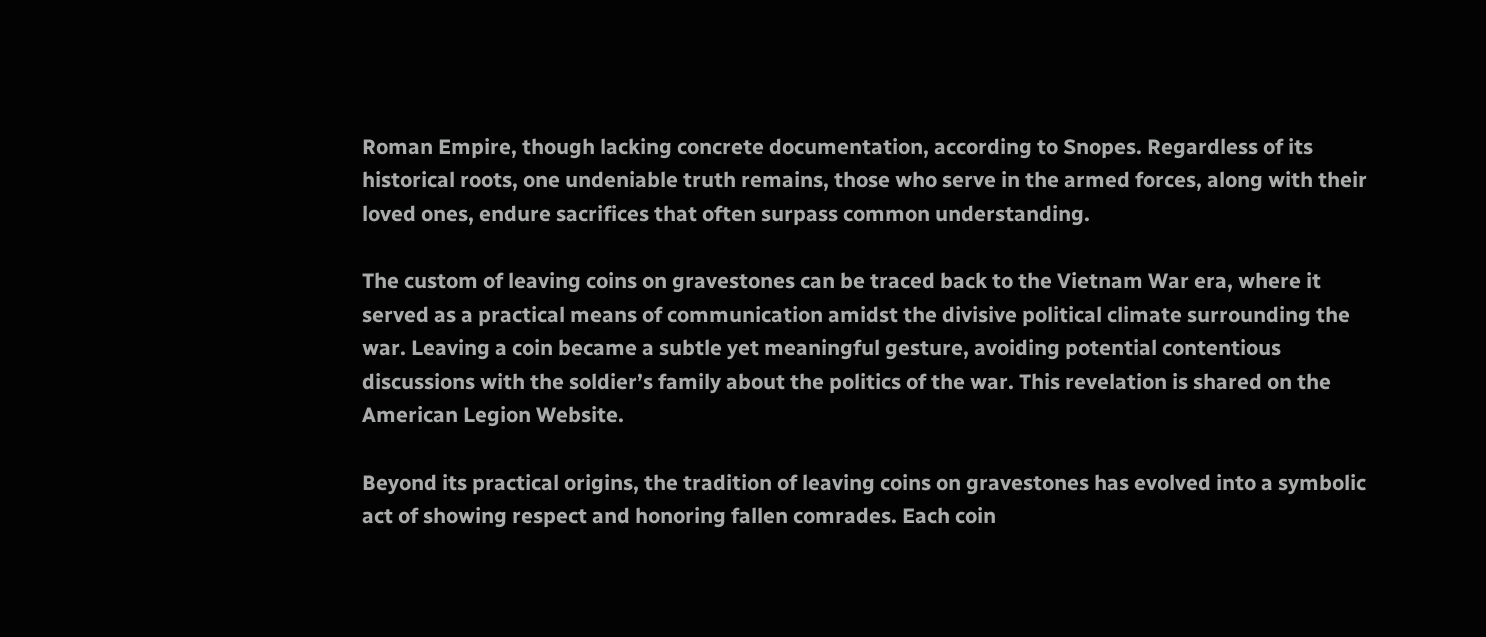Roman Empire, though lacking concrete documentation, according to Snopes. Regardless of its historical roots, one undeniable truth remains, those who serve in the armed forces, along with their loved ones, endure sacrifices that often surpass common understanding.

The custom of leaving coins on gravestones can be traced back to the Vietnam War era, where it served as a practical means of communication amidst the divisive political climate surrounding the war. Leaving a coin became a subtle yet meaningful gesture, avoiding potential contentious discussions with the soldier’s family about the politics of the war. This revelation is shared on the American Legion Website.

Beyond its practical origins, the tradition of leaving coins on gravestones has evolved into a symbolic act of showing respect and honoring fallen comrades. Each coin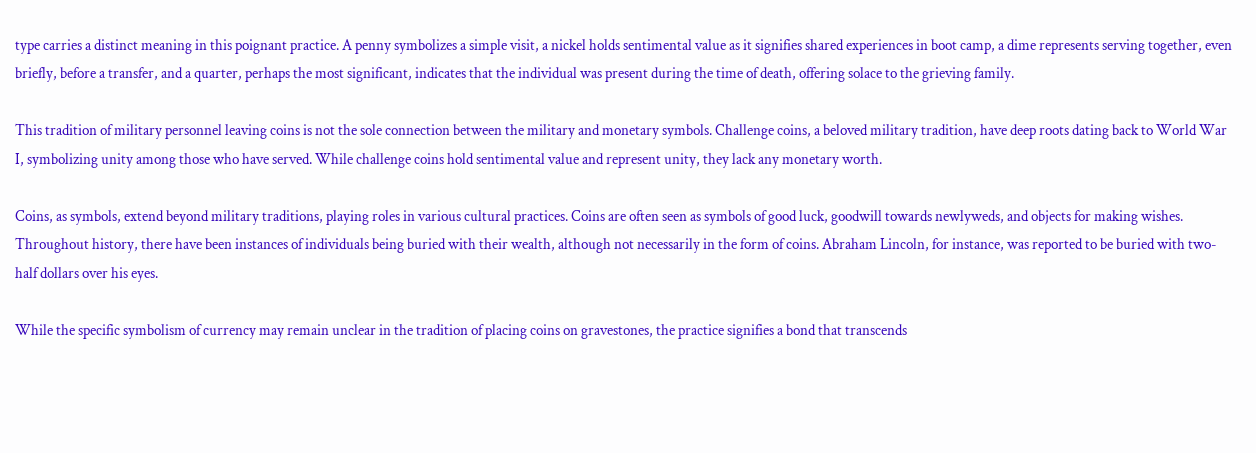type carries a distinct meaning in this poignant practice. A penny symbolizes a simple visit, a nickel holds sentimental value as it signifies shared experiences in boot camp, a dime represents serving together, even briefly, before a transfer, and a quarter, perhaps the most significant, indicates that the individual was present during the time of death, offering solace to the grieving family.

This tradition of military personnel leaving coins is not the sole connection between the military and monetary symbols. Challenge coins, a beloved military tradition, have deep roots dating back to World War I, symbolizing unity among those who have served. While challenge coins hold sentimental value and represent unity, they lack any monetary worth.

Coins, as symbols, extend beyond military traditions, playing roles in various cultural practices. Coins are often seen as symbols of good luck, goodwill towards newlyweds, and objects for making wishes. Throughout history, there have been instances of individuals being buried with their wealth, although not necessarily in the form of coins. Abraham Lincoln, for instance, was reported to be buried with two-half dollars over his eyes.

While the specific symbolism of currency may remain unclear in the tradition of placing coins on gravestones, the practice signifies a bond that transcends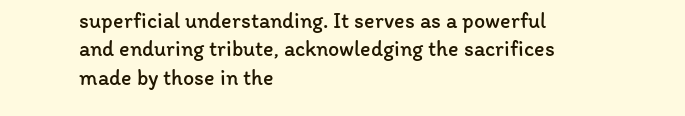superficial understanding. It serves as a powerful and enduring tribute, acknowledging the sacrifices made by those in the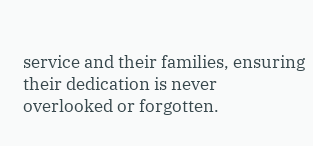service and their families, ensuring their dedication is never overlooked or forgotten.